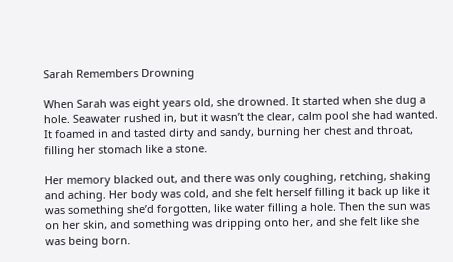Sarah Remembers Drowning

When Sarah was eight years old, she drowned. It started when she dug a hole. Seawater rushed in, but it wasn’t the clear, calm pool she had wanted. It foamed in and tasted dirty and sandy, burning her chest and throat, filling her stomach like a stone.

Her memory blacked out, and there was only coughing, retching, shaking and aching. Her body was cold, and she felt herself filling it back up like it was something she’d forgotten, like water filling a hole. Then the sun was on her skin, and something was dripping onto her, and she felt like she was being born.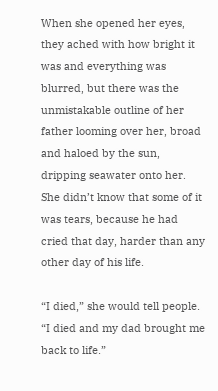When she opened her eyes, they ached with how bright it was and everything was blurred, but there was the unmistakable outline of her father looming over her, broad and haloed by the sun, dripping seawater onto her. She didn’t know that some of it was tears, because he had cried that day, harder than any other day of his life.

“I died,” she would tell people. “I died and my dad brought me back to life.”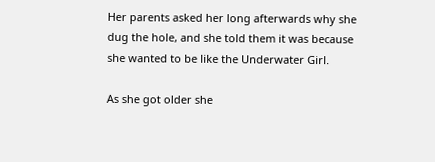Her parents asked her long afterwards why she dug the hole, and she told them it was because she wanted to be like the Underwater Girl.

As she got older she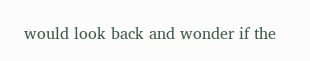would look back and wonder if the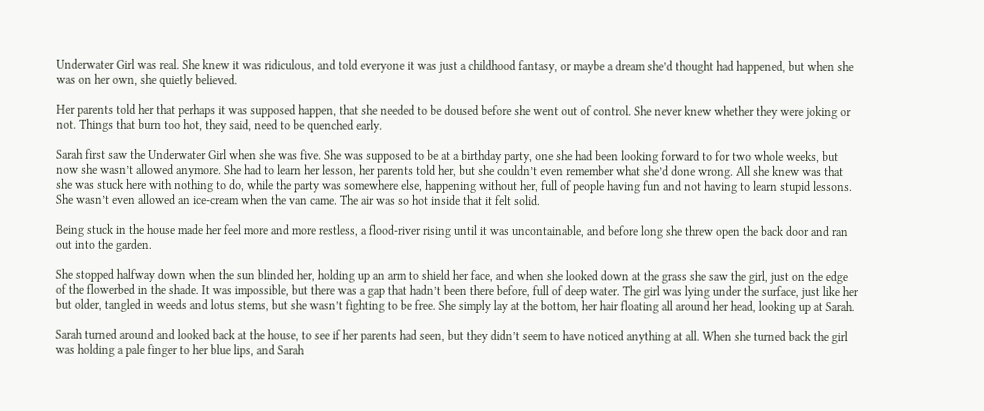Underwater Girl was real. She knew it was ridiculous, and told everyone it was just a childhood fantasy, or maybe a dream she’d thought had happened, but when she was on her own, she quietly believed.

Her parents told her that perhaps it was supposed happen, that she needed to be doused before she went out of control. She never knew whether they were joking or not. Things that burn too hot, they said, need to be quenched early.

Sarah first saw the Underwater Girl when she was five. She was supposed to be at a birthday party, one she had been looking forward to for two whole weeks, but now she wasn’t allowed anymore. She had to learn her lesson, her parents told her, but she couldn’t even remember what she’d done wrong. All she knew was that she was stuck here with nothing to do, while the party was somewhere else, happening without her, full of people having fun and not having to learn stupid lessons. She wasn’t even allowed an ice-cream when the van came. The air was so hot inside that it felt solid.

Being stuck in the house made her feel more and more restless, a flood-river rising until it was uncontainable, and before long she threw open the back door and ran out into the garden.

She stopped halfway down when the sun blinded her, holding up an arm to shield her face, and when she looked down at the grass she saw the girl, just on the edge of the flowerbed in the shade. It was impossible, but there was a gap that hadn’t been there before, full of deep water. The girl was lying under the surface, just like her but older, tangled in weeds and lotus stems, but she wasn’t fighting to be free. She simply lay at the bottom, her hair floating all around her head, looking up at Sarah.

Sarah turned around and looked back at the house, to see if her parents had seen, but they didn’t seem to have noticed anything at all. When she turned back the girl was holding a pale finger to her blue lips, and Sarah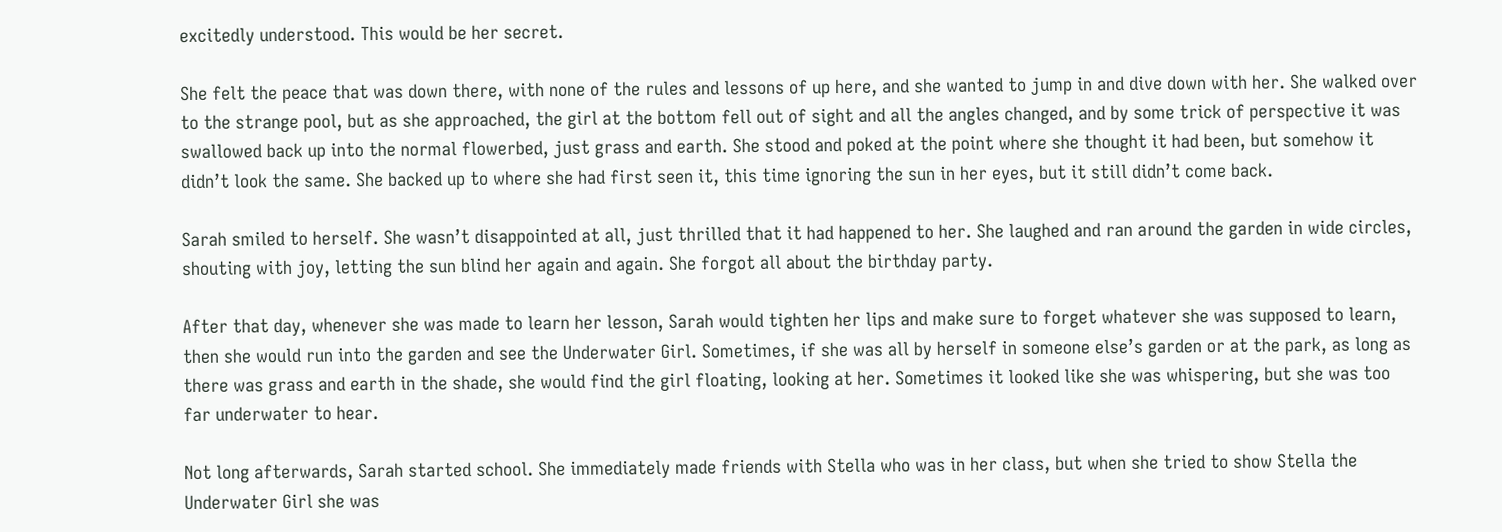excitedly understood. This would be her secret.

She felt the peace that was down there, with none of the rules and lessons of up here, and she wanted to jump in and dive down with her. She walked over to the strange pool, but as she approached, the girl at the bottom fell out of sight and all the angles changed, and by some trick of perspective it was swallowed back up into the normal flowerbed, just grass and earth. She stood and poked at the point where she thought it had been, but somehow it didn’t look the same. She backed up to where she had first seen it, this time ignoring the sun in her eyes, but it still didn’t come back.

Sarah smiled to herself. She wasn’t disappointed at all, just thrilled that it had happened to her. She laughed and ran around the garden in wide circles, shouting with joy, letting the sun blind her again and again. She forgot all about the birthday party.

After that day, whenever she was made to learn her lesson, Sarah would tighten her lips and make sure to forget whatever she was supposed to learn, then she would run into the garden and see the Underwater Girl. Sometimes, if she was all by herself in someone else’s garden or at the park, as long as there was grass and earth in the shade, she would find the girl floating, looking at her. Sometimes it looked like she was whispering, but she was too far underwater to hear.

Not long afterwards, Sarah started school. She immediately made friends with Stella who was in her class, but when she tried to show Stella the Underwater Girl she was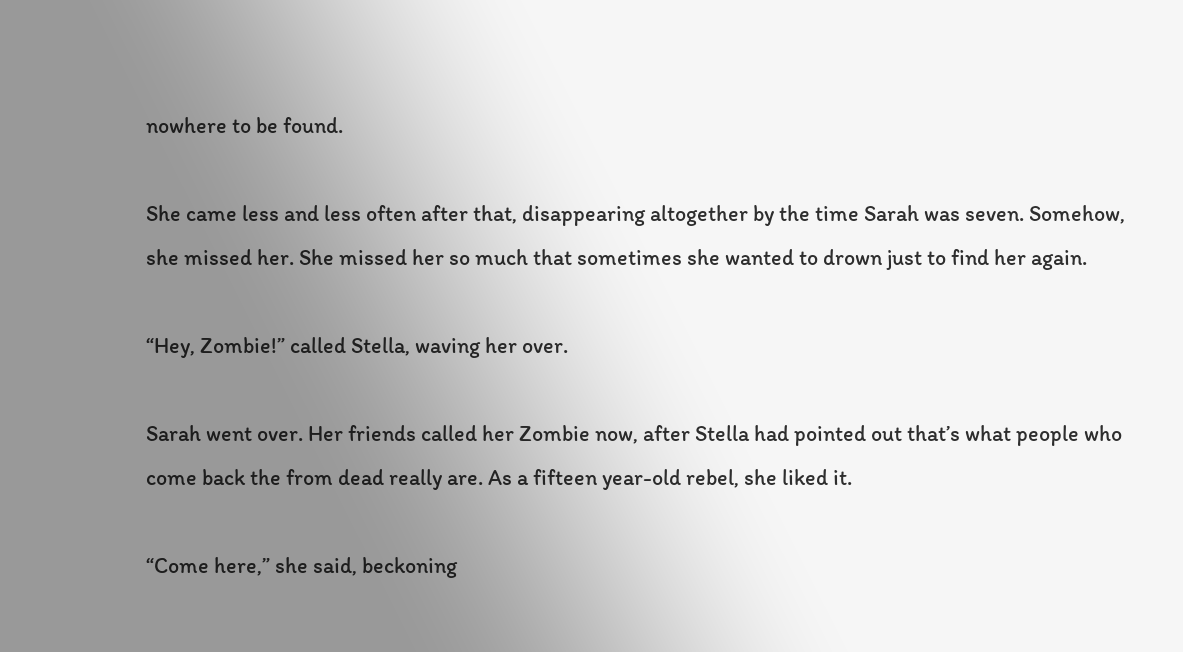nowhere to be found.

She came less and less often after that, disappearing altogether by the time Sarah was seven. Somehow, she missed her. She missed her so much that sometimes she wanted to drown just to find her again.

“Hey, Zombie!” called Stella, waving her over.

Sarah went over. Her friends called her Zombie now, after Stella had pointed out that’s what people who come back the from dead really are. As a fifteen year-old rebel, she liked it.

“Come here,” she said, beckoning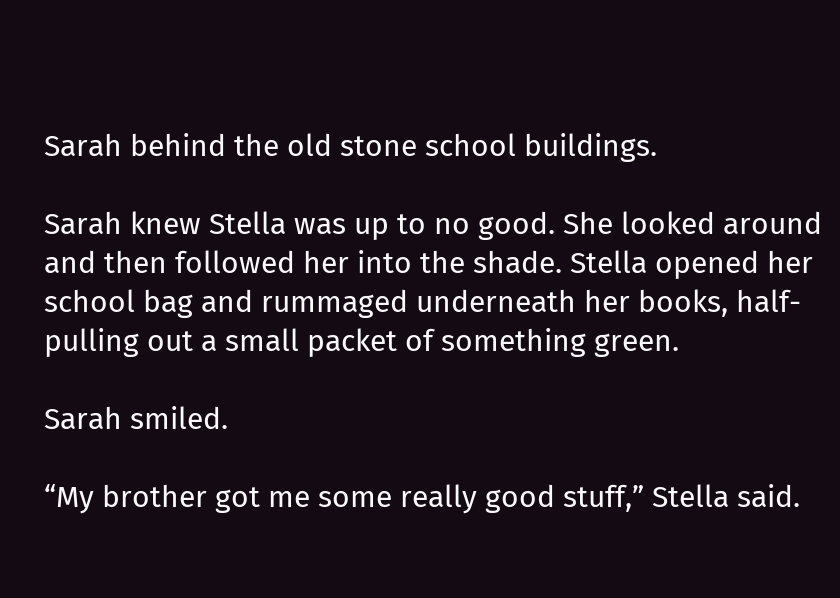Sarah behind the old stone school buildings.

Sarah knew Stella was up to no good. She looked around and then followed her into the shade. Stella opened her school bag and rummaged underneath her books, half-pulling out a small packet of something green.

Sarah smiled.

“My brother got me some really good stuff,” Stella said.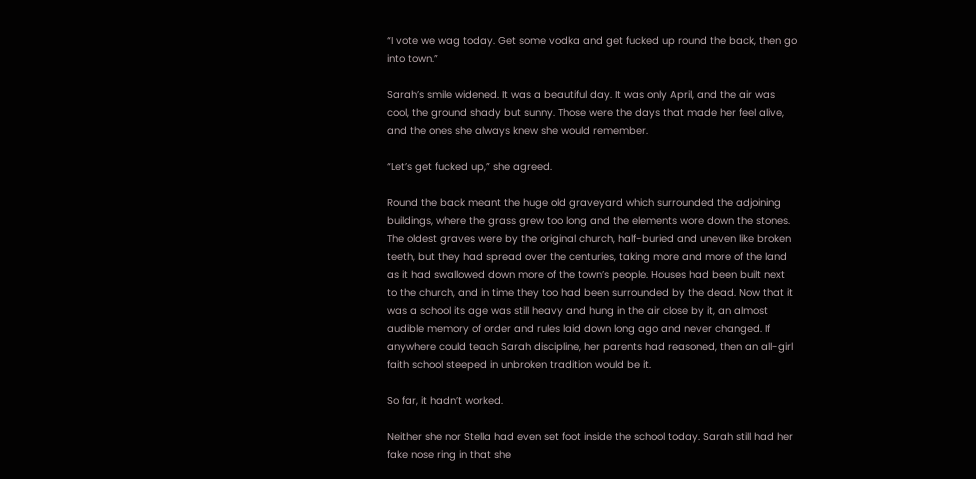“I vote we wag today. Get some vodka and get fucked up round the back, then go into town.”

Sarah’s smile widened. It was a beautiful day. It was only April, and the air was cool, the ground shady but sunny. Those were the days that made her feel alive, and the ones she always knew she would remember.

“Let’s get fucked up,” she agreed.

Round the back meant the huge old graveyard which surrounded the adjoining buildings, where the grass grew too long and the elements wore down the stones. The oldest graves were by the original church, half-buried and uneven like broken teeth, but they had spread over the centuries, taking more and more of the land as it had swallowed down more of the town’s people. Houses had been built next to the church, and in time they too had been surrounded by the dead. Now that it was a school its age was still heavy and hung in the air close by it, an almost audible memory of order and rules laid down long ago and never changed. If anywhere could teach Sarah discipline, her parents had reasoned, then an all-girl faith school steeped in unbroken tradition would be it.

So far, it hadn’t worked.

Neither she nor Stella had even set foot inside the school today. Sarah still had her fake nose ring in that she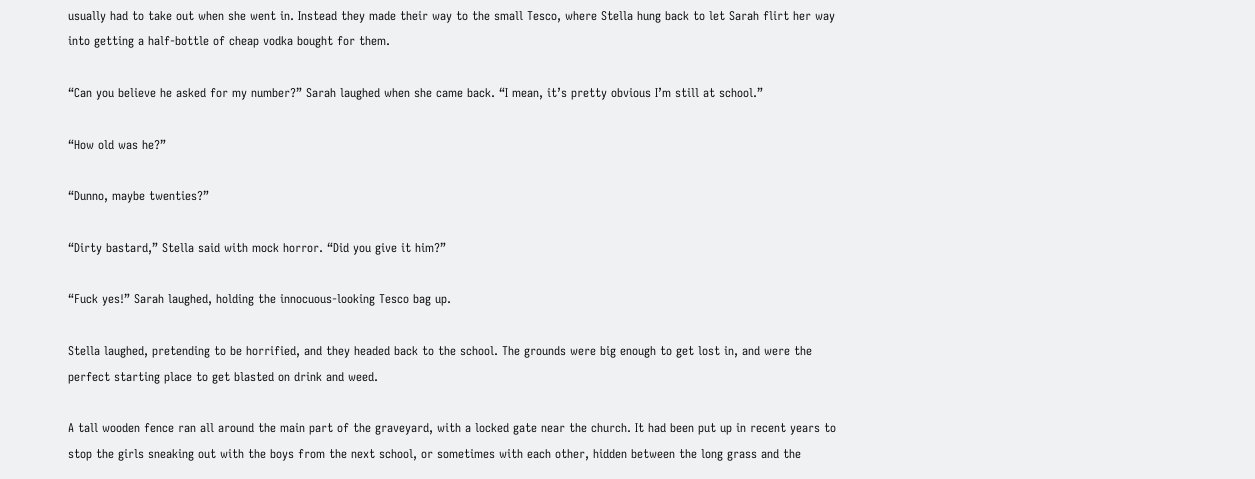usually had to take out when she went in. Instead they made their way to the small Tesco, where Stella hung back to let Sarah flirt her way into getting a half-bottle of cheap vodka bought for them.

“Can you believe he asked for my number?” Sarah laughed when she came back. “I mean, it’s pretty obvious I’m still at school.”

“How old was he?”

“Dunno, maybe twenties?”

“Dirty bastard,” Stella said with mock horror. “Did you give it him?”

“Fuck yes!” Sarah laughed, holding the innocuous-looking Tesco bag up.

Stella laughed, pretending to be horrified, and they headed back to the school. The grounds were big enough to get lost in, and were the perfect starting place to get blasted on drink and weed.

A tall wooden fence ran all around the main part of the graveyard, with a locked gate near the church. It had been put up in recent years to stop the girls sneaking out with the boys from the next school, or sometimes with each other, hidden between the long grass and the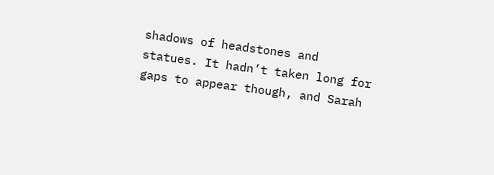shadows of headstones and statues. It hadn’t taken long for gaps to appear though, and Sarah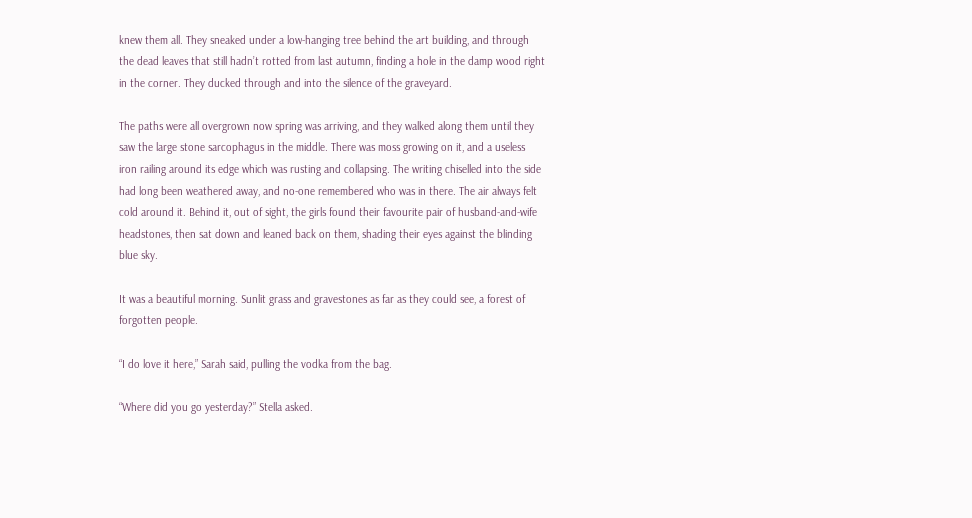knew them all. They sneaked under a low-hanging tree behind the art building, and through the dead leaves that still hadn’t rotted from last autumn, finding a hole in the damp wood right in the corner. They ducked through and into the silence of the graveyard.

The paths were all overgrown now spring was arriving, and they walked along them until they saw the large stone sarcophagus in the middle. There was moss growing on it, and a useless iron railing around its edge which was rusting and collapsing. The writing chiselled into the side had long been weathered away, and no-one remembered who was in there. The air always felt cold around it. Behind it, out of sight, the girls found their favourite pair of husband-and-wife headstones, then sat down and leaned back on them, shading their eyes against the blinding blue sky.

It was a beautiful morning. Sunlit grass and gravestones as far as they could see, a forest of forgotten people.

“I do love it here,” Sarah said, pulling the vodka from the bag.

“Where did you go yesterday?” Stella asked.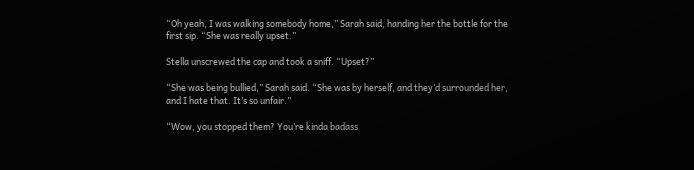“Oh yeah, I was walking somebody home,” Sarah said, handing her the bottle for the first sip. “She was really upset.”

Stella unscrewed the cap and took a sniff. “Upset?”

“She was being bullied,” Sarah said. “She was by herself, and they’d surrounded her, and I hate that. It’s so unfair.”

“Wow, you stopped them? You’re kinda badass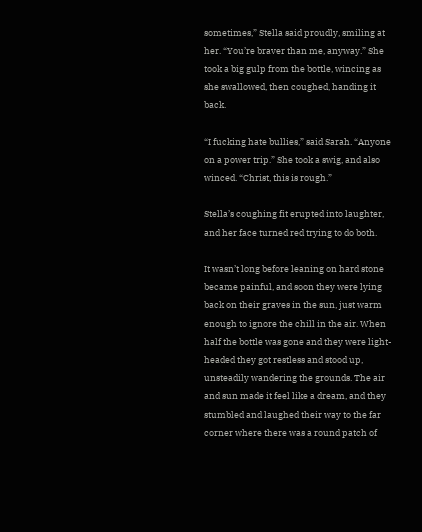sometimes,” Stella said proudly, smiling at her. “You’re braver than me, anyway.” She took a big gulp from the bottle, wincing as she swallowed, then coughed, handing it back.

“I fucking hate bullies,” said Sarah. “Anyone on a power trip.” She took a swig, and also winced. “Christ, this is rough.”

Stella’s coughing fit erupted into laughter, and her face turned red trying to do both.

It wasn’t long before leaning on hard stone became painful, and soon they were lying back on their graves in the sun, just warm enough to ignore the chill in the air. When half the bottle was gone and they were light-headed they got restless and stood up, unsteadily wandering the grounds. The air and sun made it feel like a dream, and they stumbled and laughed their way to the far corner where there was a round patch of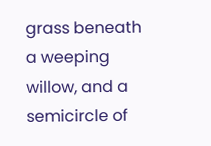grass beneath a weeping willow, and a semicircle of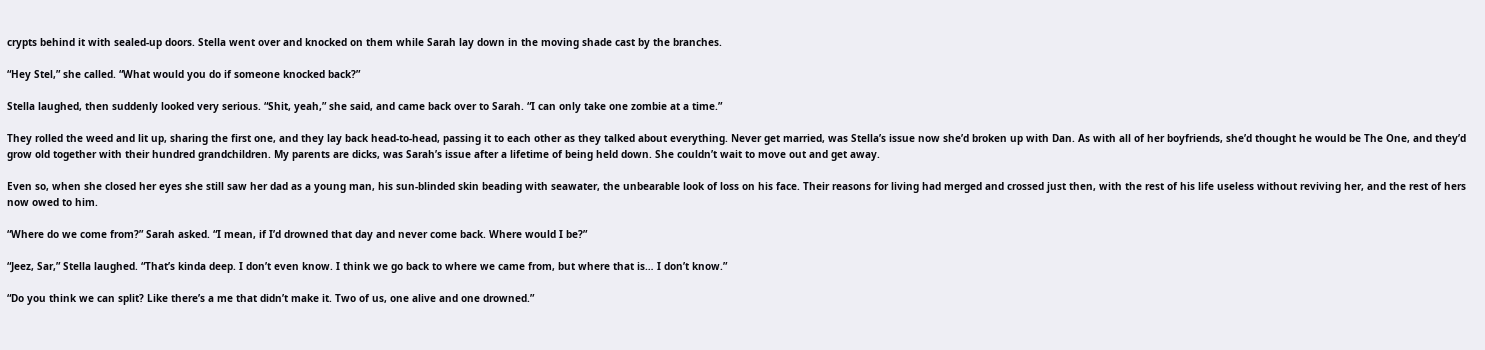crypts behind it with sealed-up doors. Stella went over and knocked on them while Sarah lay down in the moving shade cast by the branches.

“Hey Stel,” she called. “What would you do if someone knocked back?”

Stella laughed, then suddenly looked very serious. “Shit, yeah,” she said, and came back over to Sarah. “I can only take one zombie at a time.”

They rolled the weed and lit up, sharing the first one, and they lay back head-to-head, passing it to each other as they talked about everything. Never get married, was Stella’s issue now she’d broken up with Dan. As with all of her boyfriends, she’d thought he would be The One, and they’d grow old together with their hundred grandchildren. My parents are dicks, was Sarah’s issue after a lifetime of being held down. She couldn’t wait to move out and get away.

Even so, when she closed her eyes she still saw her dad as a young man, his sun-blinded skin beading with seawater, the unbearable look of loss on his face. Their reasons for living had merged and crossed just then, with the rest of his life useless without reviving her, and the rest of hers now owed to him.

“Where do we come from?” Sarah asked. “I mean, if I’d drowned that day and never come back. Where would I be?”

“Jeez, Sar,” Stella laughed. “That’s kinda deep. I don’t even know. I think we go back to where we came from, but where that is… I don’t know.”

“Do you think we can split? Like there’s a me that didn’t make it. Two of us, one alive and one drowned.”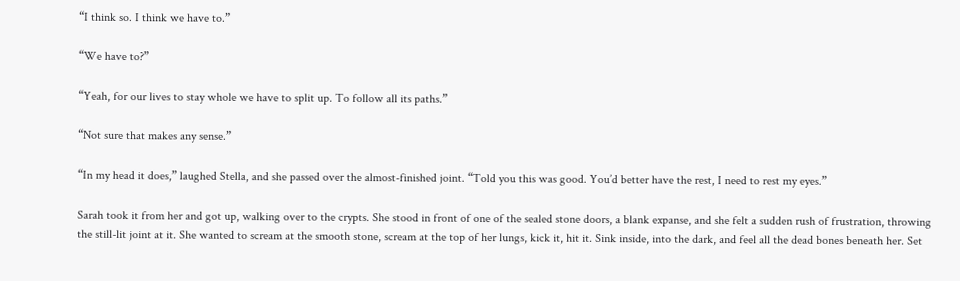“I think so. I think we have to.”

“We have to?”

“Yeah, for our lives to stay whole we have to split up. To follow all its paths.”

“Not sure that makes any sense.”

“In my head it does,” laughed Stella, and she passed over the almost-finished joint. “Told you this was good. You’d better have the rest, I need to rest my eyes.”

Sarah took it from her and got up, walking over to the crypts. She stood in front of one of the sealed stone doors, a blank expanse, and she felt a sudden rush of frustration, throwing the still-lit joint at it. She wanted to scream at the smooth stone, scream at the top of her lungs, kick it, hit it. Sink inside, into the dark, and feel all the dead bones beneath her. Set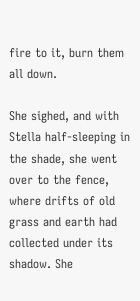fire to it, burn them all down.

She sighed, and with Stella half-sleeping in the shade, she went over to the fence, where drifts of old grass and earth had collected under its shadow. She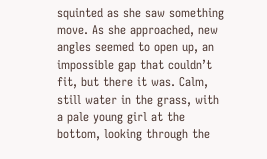squinted as she saw something move. As she approached, new angles seemed to open up, an impossible gap that couldn’t fit, but there it was. Calm, still water in the grass, with a pale young girl at the bottom, looking through the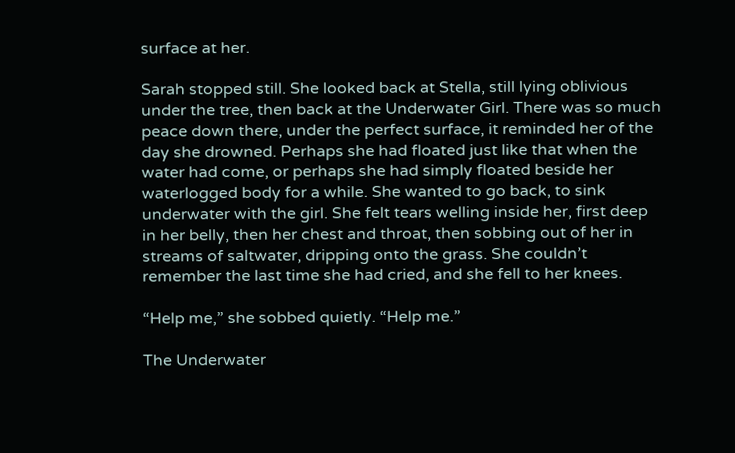surface at her.

Sarah stopped still. She looked back at Stella, still lying oblivious under the tree, then back at the Underwater Girl. There was so much peace down there, under the perfect surface, it reminded her of the day she drowned. Perhaps she had floated just like that when the water had come, or perhaps she had simply floated beside her waterlogged body for a while. She wanted to go back, to sink underwater with the girl. She felt tears welling inside her, first deep in her belly, then her chest and throat, then sobbing out of her in streams of saltwater, dripping onto the grass. She couldn’t remember the last time she had cried, and she fell to her knees.

“Help me,” she sobbed quietly. “Help me.”

The Underwater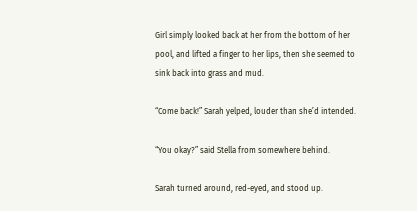Girl simply looked back at her from the bottom of her pool, and lifted a finger to her lips, then she seemed to sink back into grass and mud.

“Come back!” Sarah yelped, louder than she’d intended.

“You okay?” said Stella from somewhere behind.

Sarah turned around, red-eyed, and stood up.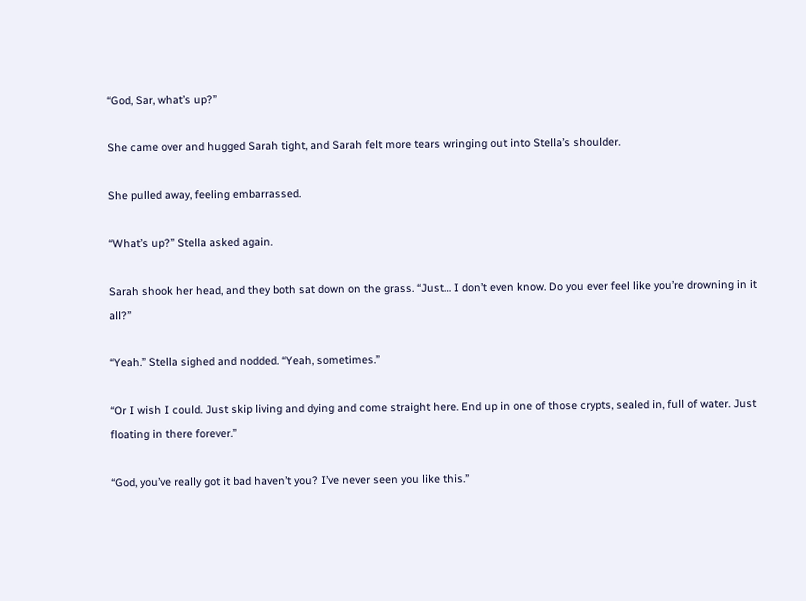“God, Sar, what’s up?”

She came over and hugged Sarah tight, and Sarah felt more tears wringing out into Stella’s shoulder.

She pulled away, feeling embarrassed.

“What’s up?” Stella asked again.

Sarah shook her head, and they both sat down on the grass. “Just… I don’t even know. Do you ever feel like you’re drowning in it all?”

“Yeah.” Stella sighed and nodded. “Yeah, sometimes.”

“Or I wish I could. Just skip living and dying and come straight here. End up in one of those crypts, sealed in, full of water. Just floating in there forever.”

“God, you’ve really got it bad haven’t you? I’ve never seen you like this.”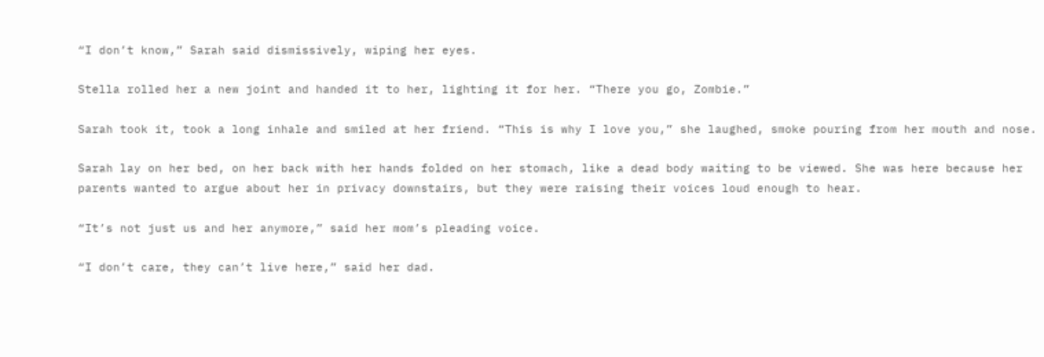“I don’t know,” Sarah said dismissively, wiping her eyes.

Stella rolled her a new joint and handed it to her, lighting it for her. “There you go, Zombie.”

Sarah took it, took a long inhale and smiled at her friend. “This is why I love you,” she laughed, smoke pouring from her mouth and nose.

Sarah lay on her bed, on her back with her hands folded on her stomach, like a dead body waiting to be viewed. She was here because her parents wanted to argue about her in privacy downstairs, but they were raising their voices loud enough to hear.

“It’s not just us and her anymore,” said her mom’s pleading voice.

“I don’t care, they can’t live here,” said her dad.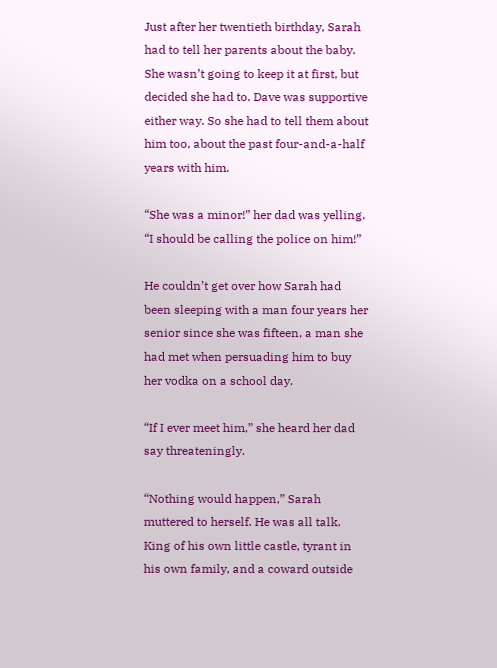Just after her twentieth birthday, Sarah had to tell her parents about the baby. She wasn’t going to keep it at first, but decided she had to. Dave was supportive either way. So she had to tell them about him too, about the past four-and-a-half years with him.

“She was a minor!” her dad was yelling. “I should be calling the police on him!”

He couldn’t get over how Sarah had been sleeping with a man four years her senior since she was fifteen, a man she had met when persuading him to buy her vodka on a school day.

“If I ever meet him,” she heard her dad say threateningly.

“Nothing would happen,” Sarah muttered to herself. He was all talk. King of his own little castle, tyrant in his own family, and a coward outside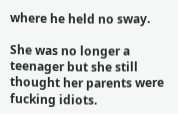where he held no sway.

She was no longer a teenager but she still thought her parents were fucking idiots.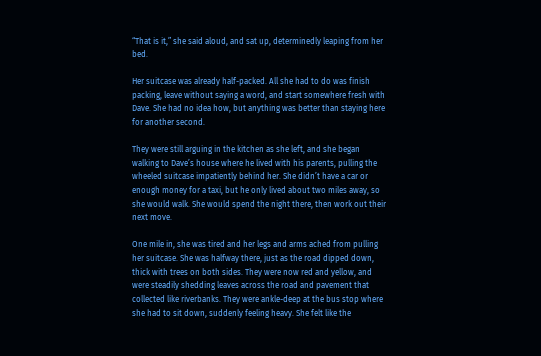“That is it,” she said aloud, and sat up, determinedly leaping from her bed.

Her suitcase was already half-packed. All she had to do was finish packing, leave without saying a word, and start somewhere fresh with Dave. She had no idea how, but anything was better than staying here for another second.

They were still arguing in the kitchen as she left, and she began walking to Dave’s house where he lived with his parents, pulling the wheeled suitcase impatiently behind her. She didn’t have a car or enough money for a taxi, but he only lived about two miles away, so she would walk. She would spend the night there, then work out their next move.

One mile in, she was tired and her legs and arms ached from pulling her suitcase. She was halfway there, just as the road dipped down, thick with trees on both sides. They were now red and yellow, and were steadily shedding leaves across the road and pavement that collected like riverbanks. They were ankle-deep at the bus stop where she had to sit down, suddenly feeling heavy. She felt like the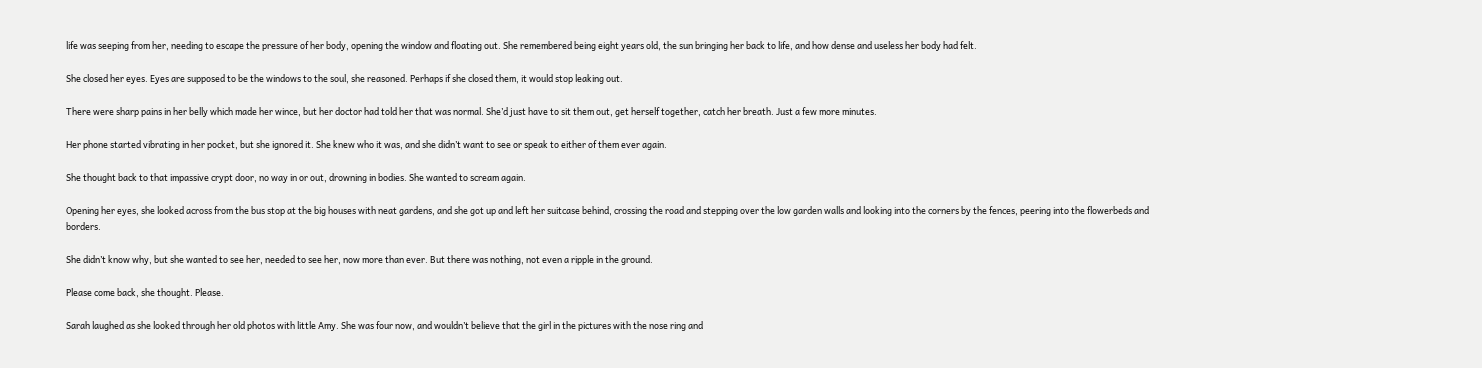life was seeping from her, needing to escape the pressure of her body, opening the window and floating out. She remembered being eight years old, the sun bringing her back to life, and how dense and useless her body had felt.

She closed her eyes. Eyes are supposed to be the windows to the soul, she reasoned. Perhaps if she closed them, it would stop leaking out.

There were sharp pains in her belly which made her wince, but her doctor had told her that was normal. She’d just have to sit them out, get herself together, catch her breath. Just a few more minutes.

Her phone started vibrating in her pocket, but she ignored it. She knew who it was, and she didn’t want to see or speak to either of them ever again.

She thought back to that impassive crypt door, no way in or out, drowning in bodies. She wanted to scream again.

Opening her eyes, she looked across from the bus stop at the big houses with neat gardens, and she got up and left her suitcase behind, crossing the road and stepping over the low garden walls and looking into the corners by the fences, peering into the flowerbeds and borders.

She didn’t know why, but she wanted to see her, needed to see her, now more than ever. But there was nothing, not even a ripple in the ground.

Please come back, she thought. Please.

Sarah laughed as she looked through her old photos with little Amy. She was four now, and wouldn’t believe that the girl in the pictures with the nose ring and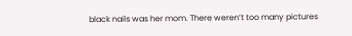black nails was her mom. There weren’t too many pictures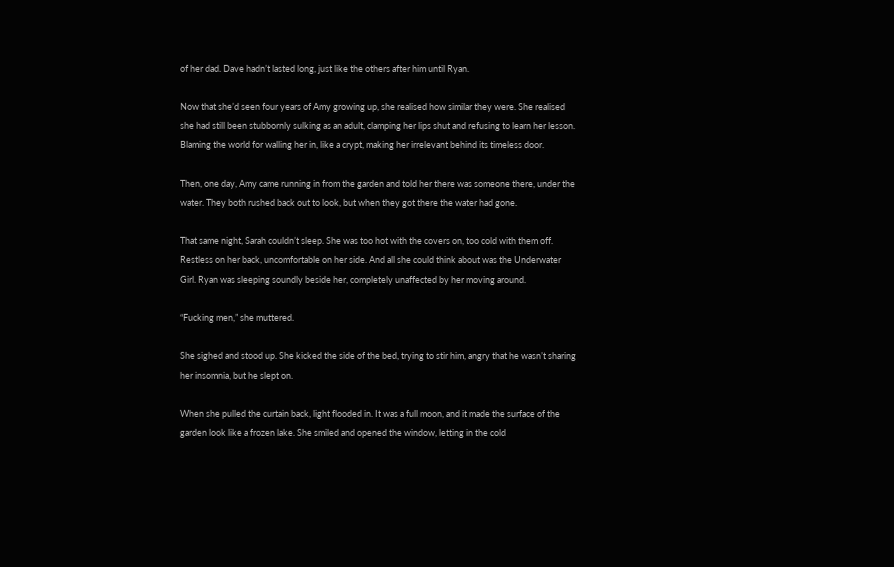of her dad. Dave hadn’t lasted long, just like the others after him until Ryan.

Now that she’d seen four years of Amy growing up, she realised how similar they were. She realised she had still been stubbornly sulking as an adult, clamping her lips shut and refusing to learn her lesson. Blaming the world for walling her in, like a crypt, making her irrelevant behind its timeless door.

Then, one day, Amy came running in from the garden and told her there was someone there, under the water. They both rushed back out to look, but when they got there the water had gone.

That same night, Sarah couldn’t sleep. She was too hot with the covers on, too cold with them off. Restless on her back, uncomfortable on her side. And all she could think about was the Underwater Girl. Ryan was sleeping soundly beside her, completely unaffected by her moving around.

“Fucking men,” she muttered.

She sighed and stood up. She kicked the side of the bed, trying to stir him, angry that he wasn’t sharing her insomnia, but he slept on.

When she pulled the curtain back, light flooded in. It was a full moon, and it made the surface of the garden look like a frozen lake. She smiled and opened the window, letting in the cold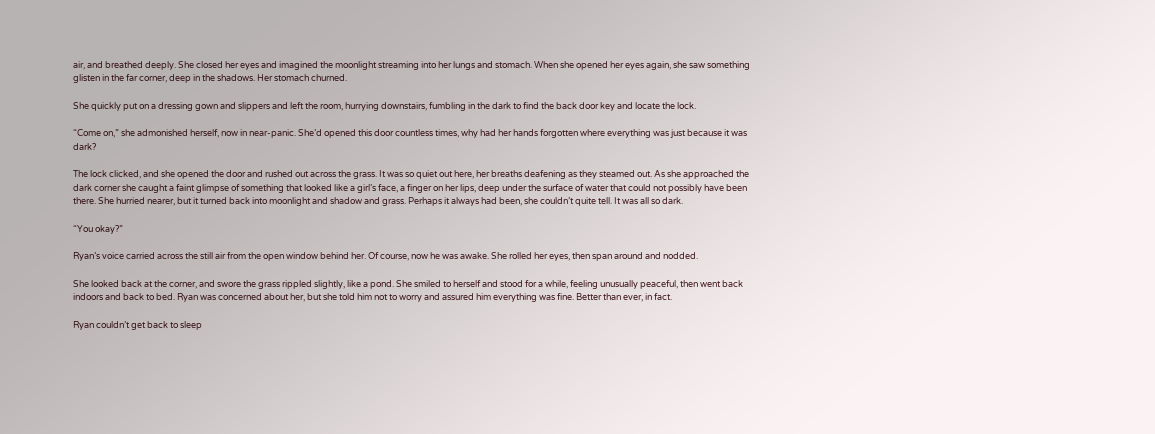air, and breathed deeply. She closed her eyes and imagined the moonlight streaming into her lungs and stomach. When she opened her eyes again, she saw something glisten in the far corner, deep in the shadows. Her stomach churned.

She quickly put on a dressing gown and slippers and left the room, hurrying downstairs, fumbling in the dark to find the back door key and locate the lock.

“Come on,” she admonished herself, now in near-panic. She’d opened this door countless times, why had her hands forgotten where everything was just because it was dark?

The lock clicked, and she opened the door and rushed out across the grass. It was so quiet out here, her breaths deafening as they steamed out. As she approached the dark corner she caught a faint glimpse of something that looked like a girl’s face, a finger on her lips, deep under the surface of water that could not possibly have been there. She hurried nearer, but it turned back into moonlight and shadow and grass. Perhaps it always had been, she couldn’t quite tell. It was all so dark.

“You okay?”

Ryan’s voice carried across the still air from the open window behind her. Of course, now he was awake. She rolled her eyes, then span around and nodded.

She looked back at the corner, and swore the grass rippled slightly, like a pond. She smiled to herself and stood for a while, feeling unusually peaceful, then went back indoors and back to bed. Ryan was concerned about her, but she told him not to worry and assured him everything was fine. Better than ever, in fact.

Ryan couldn’t get back to sleep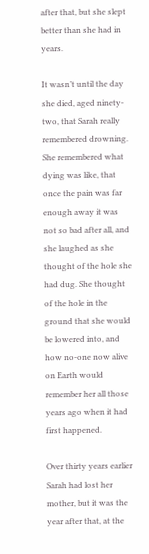after that, but she slept better than she had in years.

It wasn’t until the day she died, aged ninety-two, that Sarah really remembered drowning. She remembered what dying was like, that once the pain was far enough away it was not so bad after all, and she laughed as she thought of the hole she had dug. She thought of the hole in the ground that she would be lowered into, and how no-one now alive on Earth would remember her all those years ago when it had first happened.

Over thirty years earlier Sarah had lost her mother, but it was the year after that, at the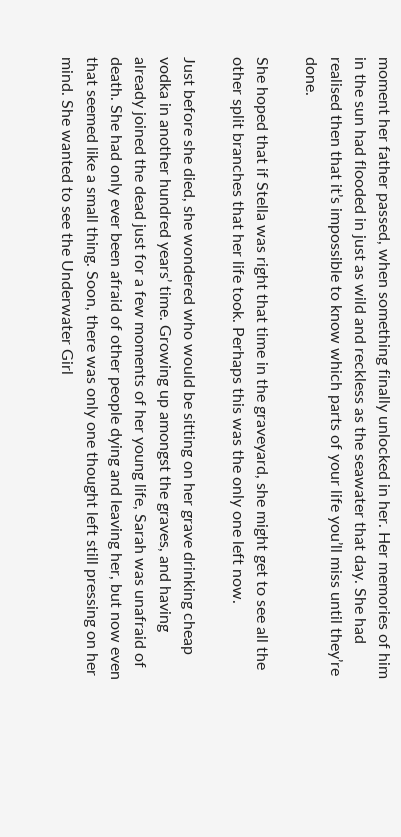moment her father passed, when something finally unlocked in her. Her memories of him in the sun had flooded in just as wild and reckless as the seawater that day. She had realised then that it’s impossible to know which parts of your life you’ll miss until they’re done.

She hoped that if Stella was right that time in the graveyard, she might get to see all the other split branches that her life took. Perhaps this was the only one left now.

Just before she died, she wondered who would be sitting on her grave drinking cheap vodka in another hundred years’ time. Growing up amongst the graves, and having already joined the dead just for a few moments of her young life, Sarah was unafraid of death. She had only ever been afraid of other people dying and leaving her, but now even that seemed like a small thing. Soon, there was only one thought left still pressing on her mind. She wanted to see the Underwater Girl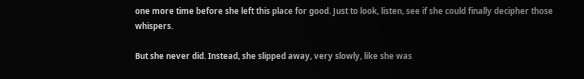one more time before she left this place for good. Just to look, listen, see if she could finally decipher those whispers.

But she never did. Instead, she slipped away, very slowly, like she was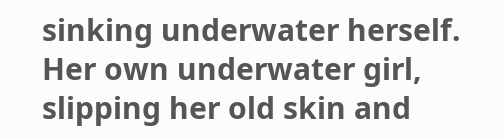sinking underwater herself. Her own underwater girl, slipping her old skin and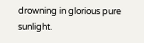drowning in glorious pure sunlight.